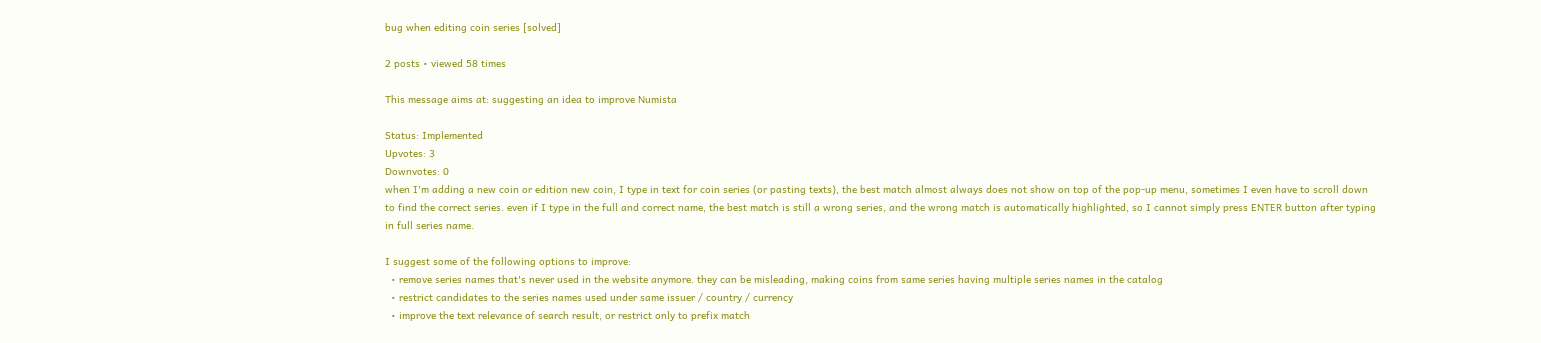bug when editing coin series [solved]

2 posts • viewed 58 times

This message aims at: suggesting an idea to improve Numista

Status: Implemented
Upvotes: 3
Downvotes: 0
when I'm adding a new coin or edition new coin, I type in text for coin series (or pasting texts), the best match almost always does not show on top of the pop-up menu, sometimes I even have to scroll down to find the correct series. even if I type in the full and correct name, the best match is still a wrong series, and the wrong match is automatically highlighted, so I cannot simply press ENTER button after typing in full series name.

I suggest some of the following options to improve:
  • remove series names that's never used in the website anymore. they can be misleading, making coins from same series having multiple series names in the catalog
  • restrict candidates to the series names used under same issuer / country / currency
  • improve the text relevance of search result, or restrict only to prefix match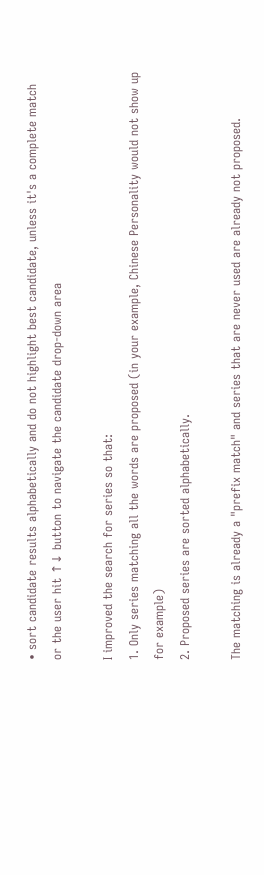• sort candidate results alphabetically and do not highlight best candidate, unless it's a complete match or the user hit ↑↓ button to navigate the candidate drop-down area

I improved the search for series so that:
1. Only series matching all the words are proposed (in your example, Chinese Personality would not show up for example)
2. Proposed series are sorted alphabetically.

The matching is already a "prefix match" and series that are never used are already not proposed.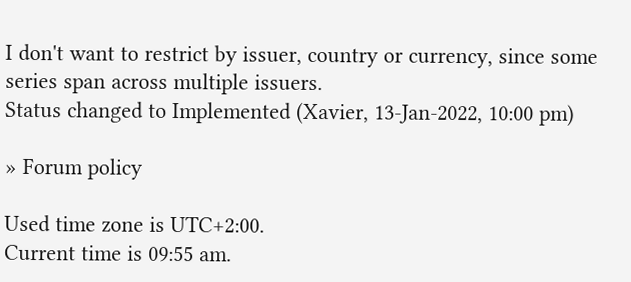I don't want to restrict by issuer, country or currency, since some series span across multiple issuers.
Status changed to Implemented (Xavier, 13-Jan-2022, 10:00 pm)

» Forum policy

Used time zone is UTC+2:00.
Current time is 09:55 am.